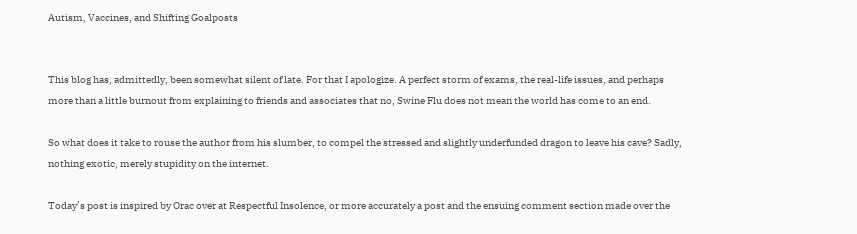Autism, Vaccines, and Shifting Goalposts


This blog has, admittedly, been somewhat silent of late. For that I apologize. A perfect storm of exams, the real-life issues, and perhaps more than a little burnout from explaining to friends and associates that no, Swine Flu does not mean the world has come to an end.

So what does it take to rouse the author from his slumber, to compel the stressed and slightly underfunded dragon to leave his cave? Sadly, nothing exotic, merely stupidity on the internet.

Today’s post is inspired by Orac over at Respectful Insolence, or more accurately a post and the ensuing comment section made over the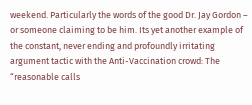weekend. Particularly the words of the good Dr. Jay Gordon – or someone claiming to be him. Its yet another example of the constant, never ending and profoundly irritating argument tactic with the Anti-Vaccination crowd: The “reasonable calls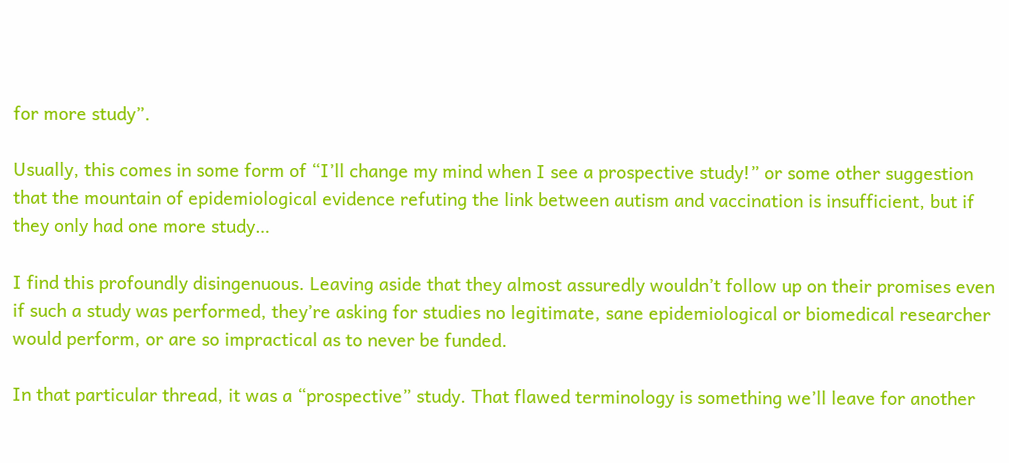for more study”.

Usually, this comes in some form of “I’ll change my mind when I see a prospective study!” or some other suggestion that the mountain of epidemiological evidence refuting the link between autism and vaccination is insufficient, but if they only had one more study…

I find this profoundly disingenuous. Leaving aside that they almost assuredly wouldn’t follow up on their promises even if such a study was performed, they’re asking for studies no legitimate, sane epidemiological or biomedical researcher would perform, or are so impractical as to never be funded.

In that particular thread, it was a “prospective” study. That flawed terminology is something we’ll leave for another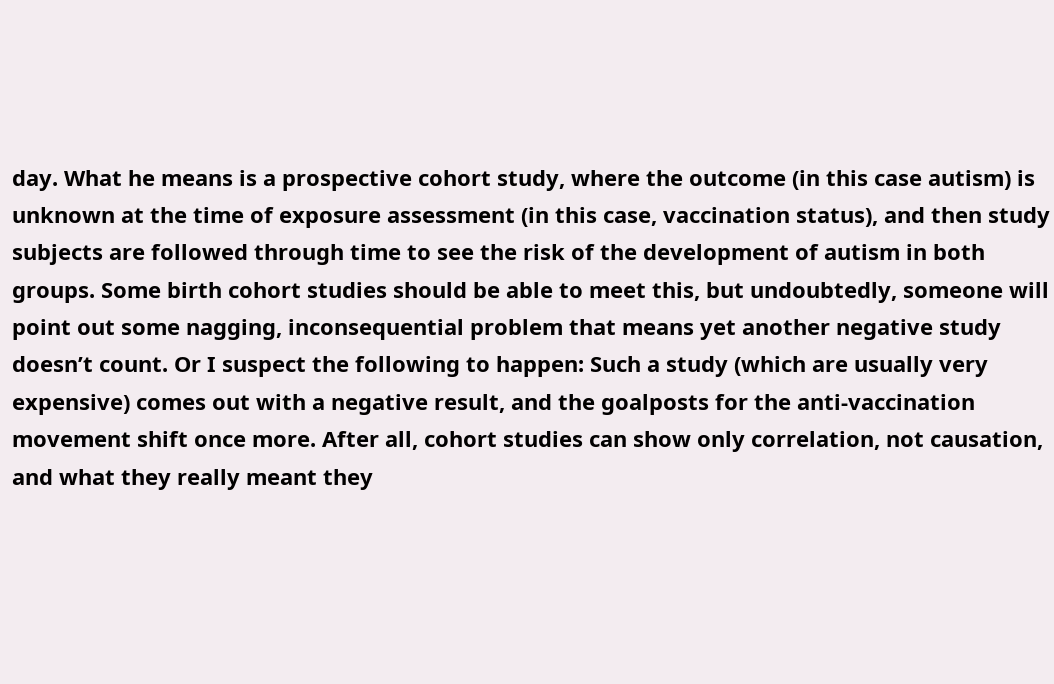day. What he means is a prospective cohort study, where the outcome (in this case autism) is unknown at the time of exposure assessment (in this case, vaccination status), and then study subjects are followed through time to see the risk of the development of autism in both groups. Some birth cohort studies should be able to meet this, but undoubtedly, someone will point out some nagging, inconsequential problem that means yet another negative study doesn’t count. Or I suspect the following to happen: Such a study (which are usually very expensive) comes out with a negative result, and the goalposts for the anti-vaccination movement shift once more. After all, cohort studies can show only correlation, not causation, and what they really meant they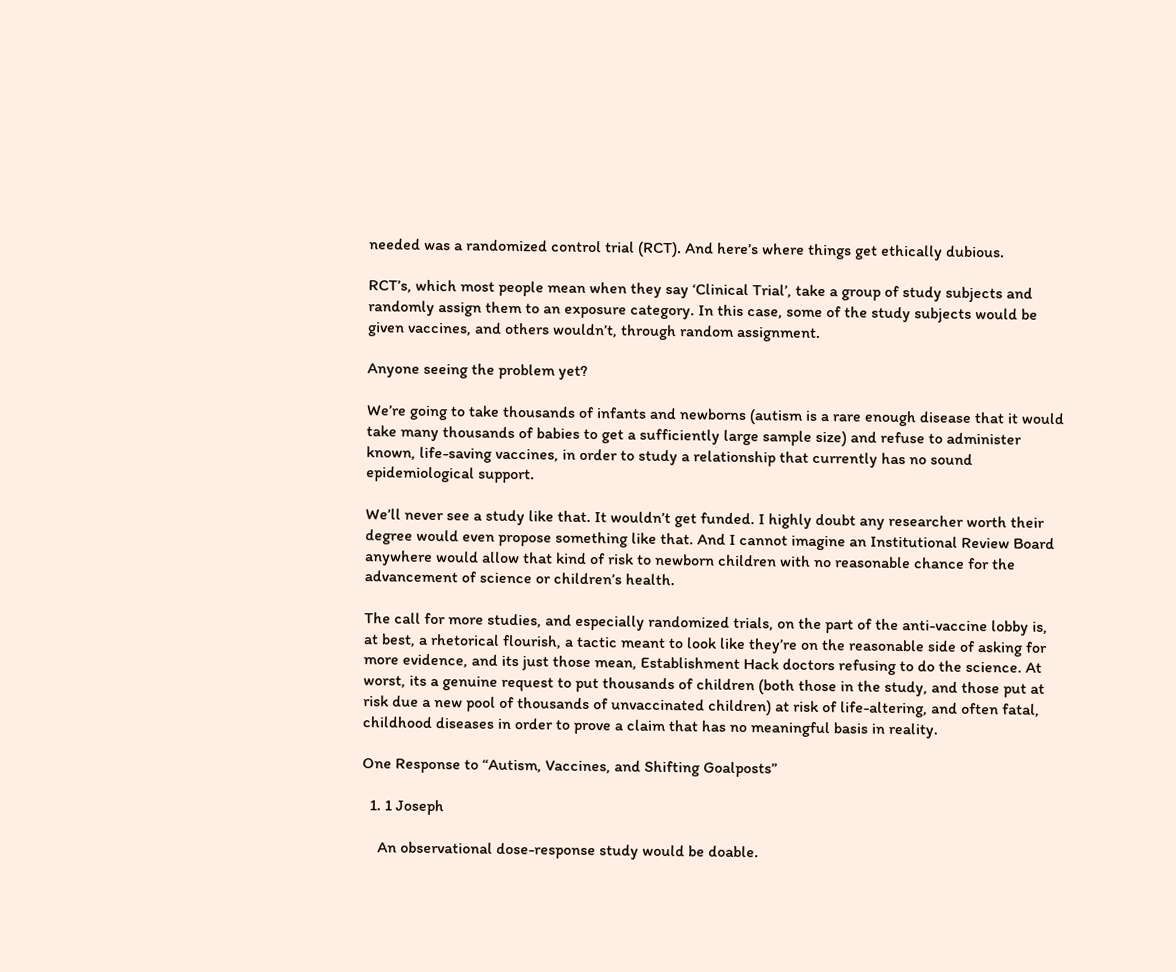needed was a randomized control trial (RCT). And here’s where things get ethically dubious.

RCT’s, which most people mean when they say ‘Clinical Trial’, take a group of study subjects and randomly assign them to an exposure category. In this case, some of the study subjects would be given vaccines, and others wouldn’t, through random assignment.

Anyone seeing the problem yet?

We’re going to take thousands of infants and newborns (autism is a rare enough disease that it would take many thousands of babies to get a sufficiently large sample size) and refuse to administer known, life-saving vaccines, in order to study a relationship that currently has no sound epidemiological support.

We’ll never see a study like that. It wouldn’t get funded. I highly doubt any researcher worth their degree would even propose something like that. And I cannot imagine an Institutional Review Board anywhere would allow that kind of risk to newborn children with no reasonable chance for the advancement of science or children’s health.

The call for more studies, and especially randomized trials, on the part of the anti-vaccine lobby is, at best, a rhetorical flourish, a tactic meant to look like they’re on the reasonable side of asking for more evidence, and its just those mean, Establishment Hack doctors refusing to do the science. At worst, its a genuine request to put thousands of children (both those in the study, and those put at risk due a new pool of thousands of unvaccinated children) at risk of life-altering, and often fatal, childhood diseases in order to prove a claim that has no meaningful basis in reality.

One Response to “Autism, Vaccines, and Shifting Goalposts”

  1. 1 Joseph

    An observational dose-response study would be doable.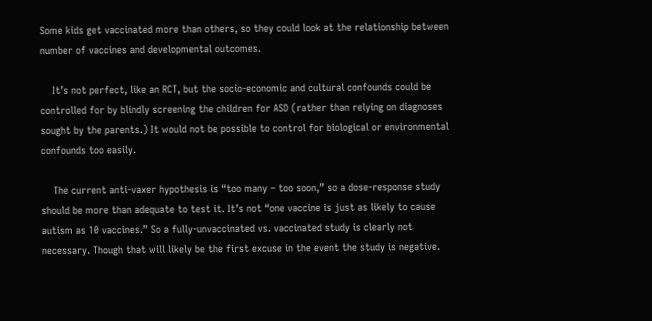Some kids get vaccinated more than others, so they could look at the relationship between number of vaccines and developmental outcomes.

    It’s not perfect, like an RCT, but the socio-economic and cultural confounds could be controlled for by blindly screening the children for ASD (rather than relying on diagnoses sought by the parents.) It would not be possible to control for biological or environmental confounds too easily.

    The current anti-vaxer hypothesis is “too many – too soon,” so a dose-response study should be more than adequate to test it. It’s not “one vaccine is just as likely to cause autism as 10 vaccines.” So a fully-unvaccinated vs. vaccinated study is clearly not necessary. Though that will likely be the first excuse in the event the study is negative.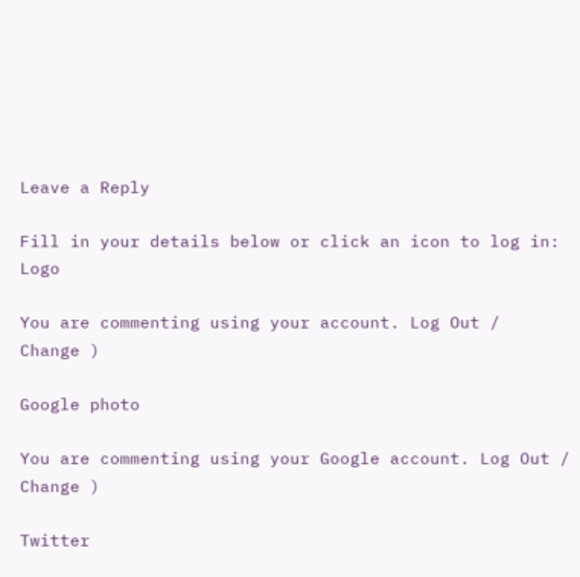Leave a Reply

Fill in your details below or click an icon to log in: Logo

You are commenting using your account. Log Out /  Change )

Google photo

You are commenting using your Google account. Log Out /  Change )

Twitter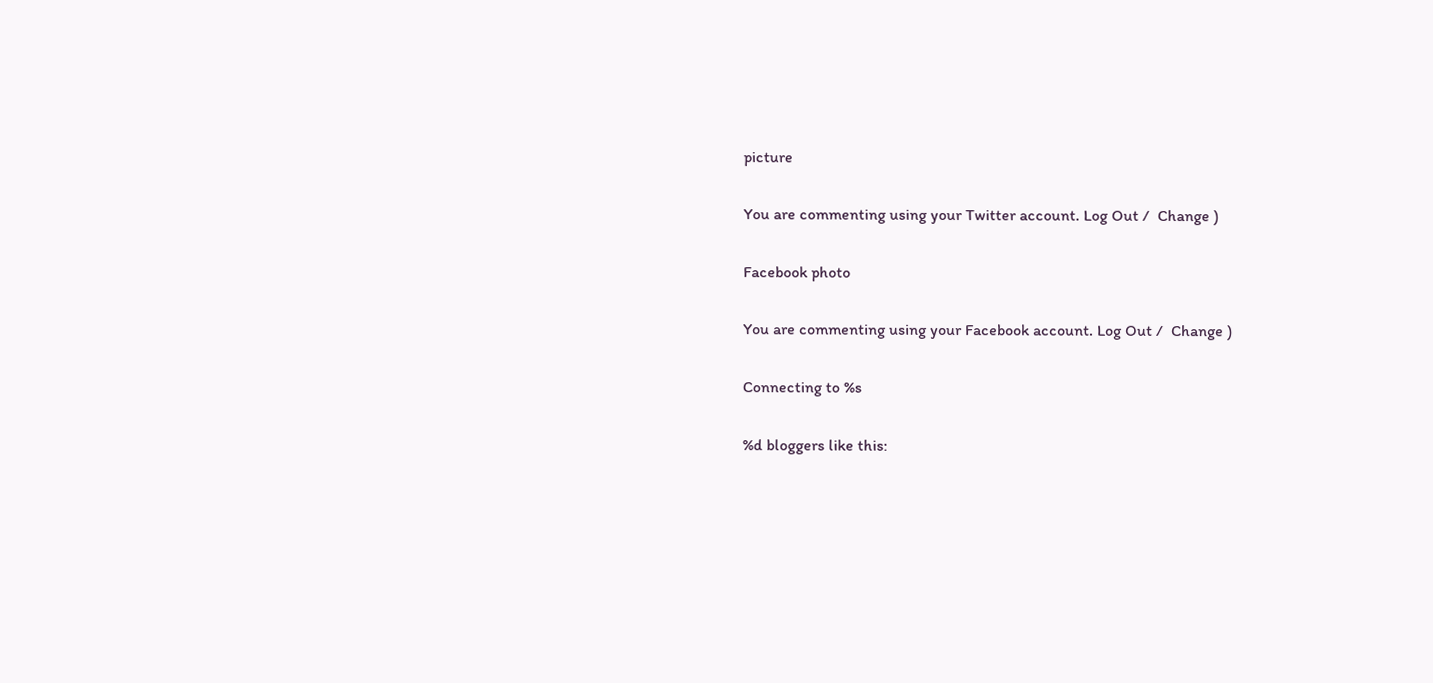picture

You are commenting using your Twitter account. Log Out /  Change )

Facebook photo

You are commenting using your Facebook account. Log Out /  Change )

Connecting to %s

%d bloggers like this: